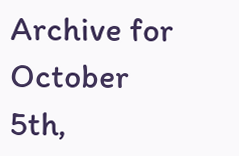Archive for October 5th,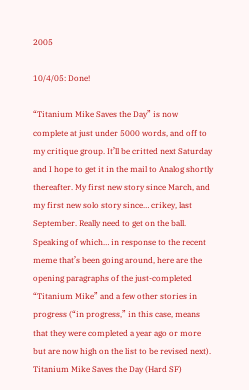2005

10/4/05: Done!

“Titanium Mike Saves the Day” is now complete at just under 5000 words, and off to my critique group. It’ll be critted next Saturday and I hope to get it in the mail to Analog shortly thereafter. My first new story since March, and my first new solo story since… crikey, last September. Really need to get on the ball. Speaking of which… in response to the recent meme that’s been going around, here are the opening paragraphs of the just-completed “Titanium Mike” and a few other stories in progress (“in progress,” in this case, means that they were completed a year ago or more but are now high on the list to be revised next). Titanium Mike Saves the Day (Hard SF)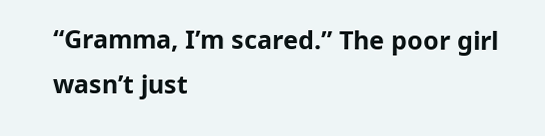“Gramma, I’m scared.” The poor girl wasn’t just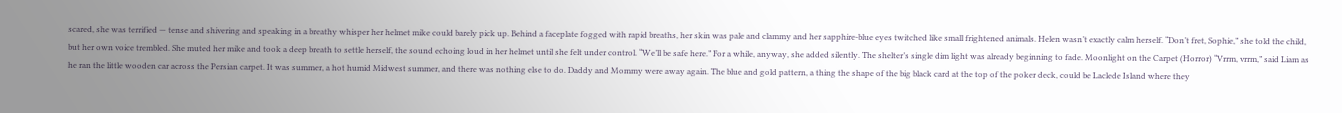scared, she was terrified — tense and shivering and speaking in a breathy whisper her helmet mike could barely pick up. Behind a faceplate fogged with rapid breaths, her skin was pale and clammy and her sapphire-blue eyes twitched like small frightened animals. Helen wasn’t exactly calm herself. “Don’t fret, Sophie,” she told the child, but her own voice trembled. She muted her mike and took a deep breath to settle herself, the sound echoing loud in her helmet until she felt under control. “We’ll be safe here.” For a while, anyway, she added silently. The shelter’s single dim light was already beginning to fade. Moonlight on the Carpet (Horror) “Vrrm, vrrm,” said Liam as he ran the little wooden car across the Persian carpet. It was summer, a hot humid Midwest summer, and there was nothing else to do. Daddy and Mommy were away again. The blue and gold pattern, a thing the shape of the big black card at the top of the poker deck, could be Laclede Island where they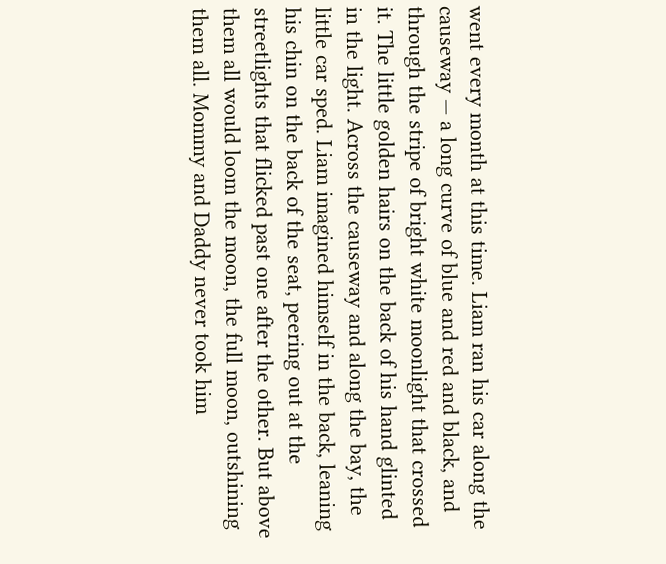went every month at this time. Liam ran his car along the causeway — a long curve of blue and red and black, and through the stripe of bright white moonlight that crossed it. The little golden hairs on the back of his hand glinted in the light. Across the causeway and along the bay, the little car sped. Liam imagined himself in the back, leaning his chin on the back of the seat, peering out at the streetlights that flicked past one after the other. But above them all would loom the moon, the full moon, outshining them all. Mommy and Daddy never took him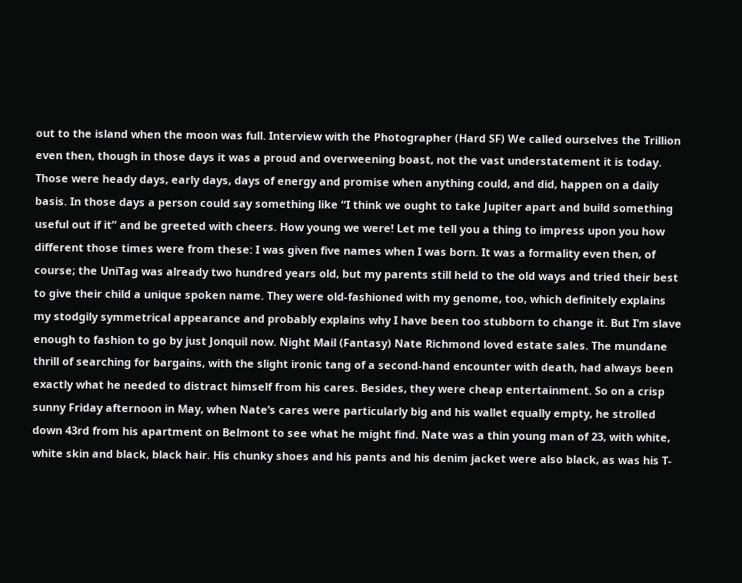out to the island when the moon was full. Interview with the Photographer (Hard SF) We called ourselves the Trillion even then, though in those days it was a proud and overweening boast, not the vast understatement it is today. Those were heady days, early days, days of energy and promise when anything could, and did, happen on a daily basis. In those days a person could say something like “I think we ought to take Jupiter apart and build something useful out if it” and be greeted with cheers. How young we were! Let me tell you a thing to impress upon you how different those times were from these: I was given five names when I was born. It was a formality even then, of course; the UniTag was already two hundred years old, but my parents still held to the old ways and tried their best to give their child a unique spoken name. They were old-fashioned with my genome, too, which definitely explains my stodgily symmetrical appearance and probably explains why I have been too stubborn to change it. But I’m slave enough to fashion to go by just Jonquil now. Night Mail (Fantasy) Nate Richmond loved estate sales. The mundane thrill of searching for bargains, with the slight ironic tang of a second-hand encounter with death, had always been exactly what he needed to distract himself from his cares. Besides, they were cheap entertainment. So on a crisp sunny Friday afternoon in May, when Nate’s cares were particularly big and his wallet equally empty, he strolled down 43rd from his apartment on Belmont to see what he might find. Nate was a thin young man of 23, with white, white skin and black, black hair. His chunky shoes and his pants and his denim jacket were also black, as was his T-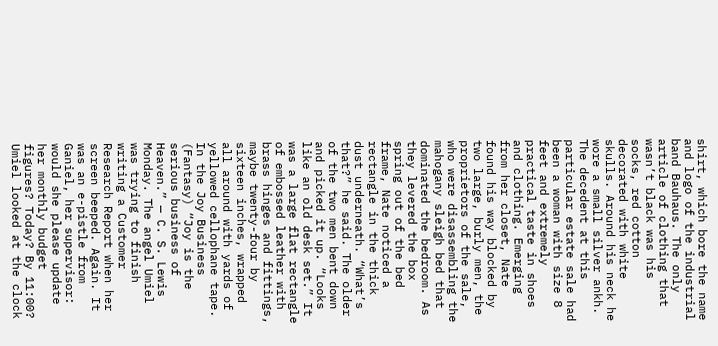shirt, which bore the name and logo of the industrial band Bauhaus. The only article of clothing that wasn’t black was his socks, red cotton decorated with white skulls. Around his neck he wore a small silver ankh. The decedent at this particular estate sale had been a woman with size 8 feet and extremely practical taste in shoes and clothing. Emerging from her closet, Nate found his way blocked by two large, burly men, the proprietors of the sale, who were disassembling the mahogany sleigh bed that dominated the bedroom. As they levered the box spring out of the bed frame, Nate noticed a rectangle in the thick dust underneath. “What’s that?” he said. The older of the two men bent down and picked it up. “Looks like an old desk set.” It was a large flat rectangle of embossed leather with brass hinges and fittings, maybe twenty-four by sixteen inches, wrapped all around with yards of yellowed cellophane tape. In the Joy Business (Fantasy) “Joy is the serious business of Heaven.” — C. S. Lewis Monday. The angel Umiel was trying to finish writing a Customer Research Report when her screen beeped. Again. It was an e-pistle from Ganiel, her supervisor: would she please update her monthly budget figures? Today? By 11:00? Umiel looked at the clock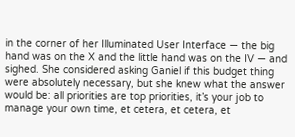in the corner of her Illuminated User Interface — the big hand was on the X and the little hand was on the IV — and sighed. She considered asking Ganiel if this budget thing were absolutely necessary, but she knew what the answer would be: all priorities are top priorities, it’s your job to manage your own time, et cetera, et cetera, et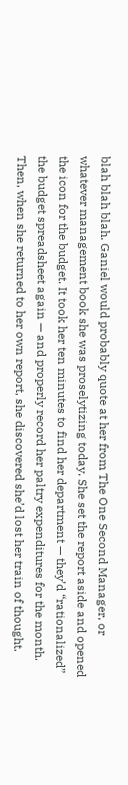blah blah blah. Ganiel would probably quote at her from The One Second Manager, or whatever management book she was proselytizing today. She set the report aside and opened the icon for the budget. It took her ten minutes to find her department — they’d “rationalized” the budget spreadsheet again — and properly record her paltry expenditures for the month. Then, when she returned to her own report, she discovered she’d lost her train of thought.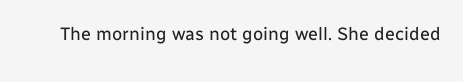The morning was not going well. She decided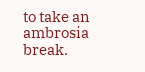to take an ambrosia break.